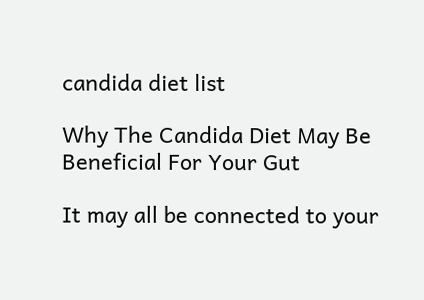candida diet list

Why The Candida Diet May Be Beneficial For Your Gut

It may all be connected to your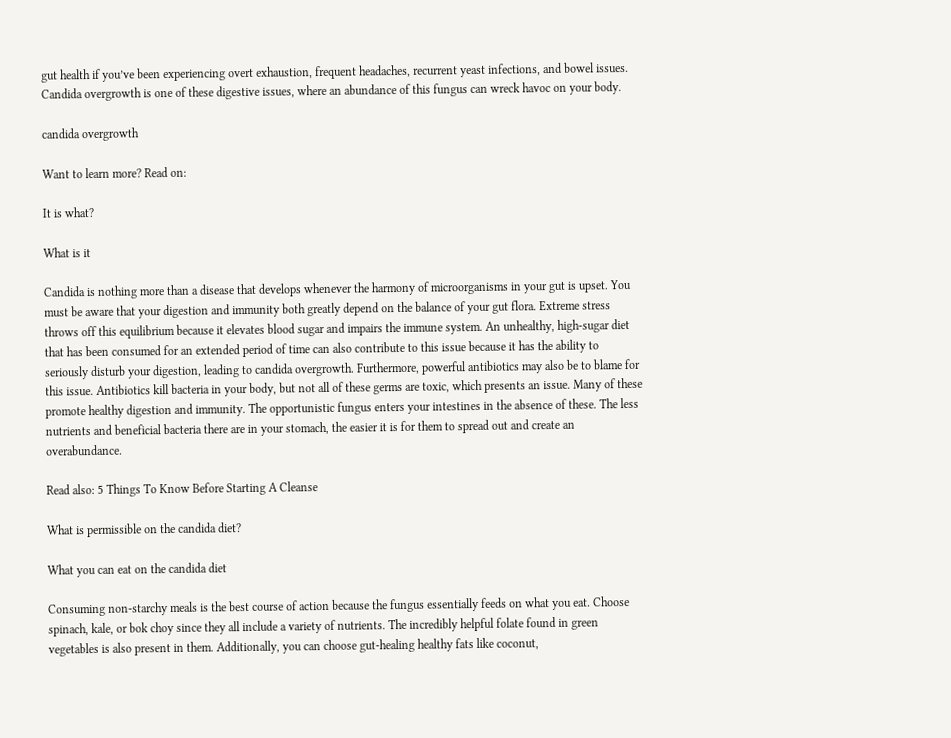gut health if you’ve been experiencing overt exhaustion, frequent headaches, recurrent yeast infections, and bowel issues. Candida overgrowth is one of these digestive issues, where an abundance of this fungus can wreck havoc on your body.

candida overgrowth

Want to learn more? Read on:

It is what?

What is it

Candida is nothing more than a disease that develops whenever the harmony of microorganisms in your gut is upset. You must be aware that your digestion and immunity both greatly depend on the balance of your gut flora. Extreme stress throws off this equilibrium because it elevates blood sugar and impairs the immune system. An unhealthy, high-sugar diet that has been consumed for an extended period of time can also contribute to this issue because it has the ability to seriously disturb your digestion, leading to candida overgrowth. Furthermore, powerful antibiotics may also be to blame for this issue. Antibiotics kill bacteria in your body, but not all of these germs are toxic, which presents an issue. Many of these promote healthy digestion and immunity. The opportunistic fungus enters your intestines in the absence of these. The less nutrients and beneficial bacteria there are in your stomach, the easier it is for them to spread out and create an overabundance.

Read also: 5 Things To Know Before Starting A Cleanse

What is permissible on the candida diet?

What you can eat on the candida diet

Consuming non-starchy meals is the best course of action because the fungus essentially feeds on what you eat. Choose spinach, kale, or bok choy since they all include a variety of nutrients. The incredibly helpful folate found in green vegetables is also present in them. Additionally, you can choose gut-healing healthy fats like coconut,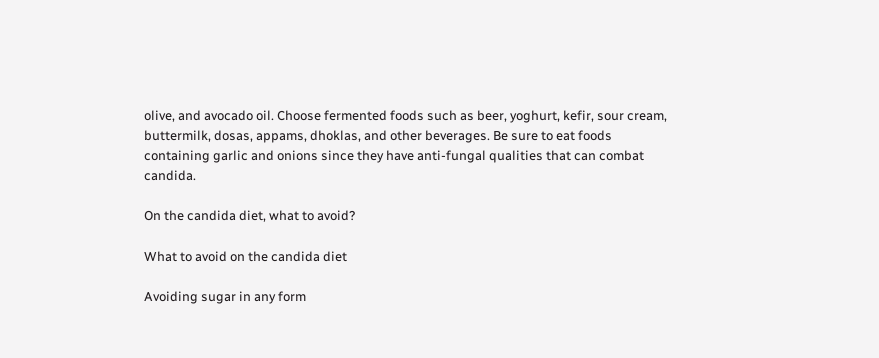olive, and avocado oil. Choose fermented foods such as beer, yoghurt, kefir, sour cream, buttermilk, dosas, appams, dhoklas, and other beverages. Be sure to eat foods containing garlic and onions since they have anti-fungal qualities that can combat candida.

On the candida diet, what to avoid?

What to avoid on the candida diet

Avoiding sugar in any form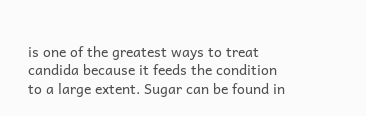is one of the greatest ways to treat candida because it feeds the condition to a large extent. Sugar can be found in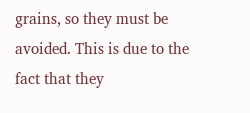grains, so they must be avoided. This is due to the fact that they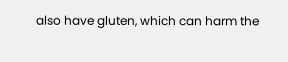also have gluten, which can harm the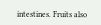intestines. Fruits also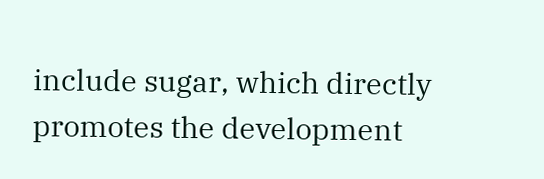include sugar, which directly promotes the development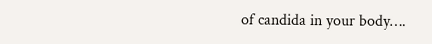of candida in your body….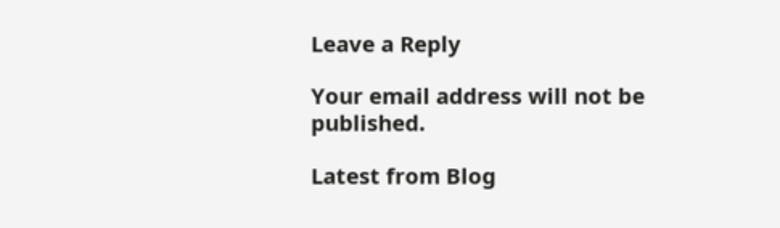Leave a Reply

Your email address will not be published.

Latest from Blog